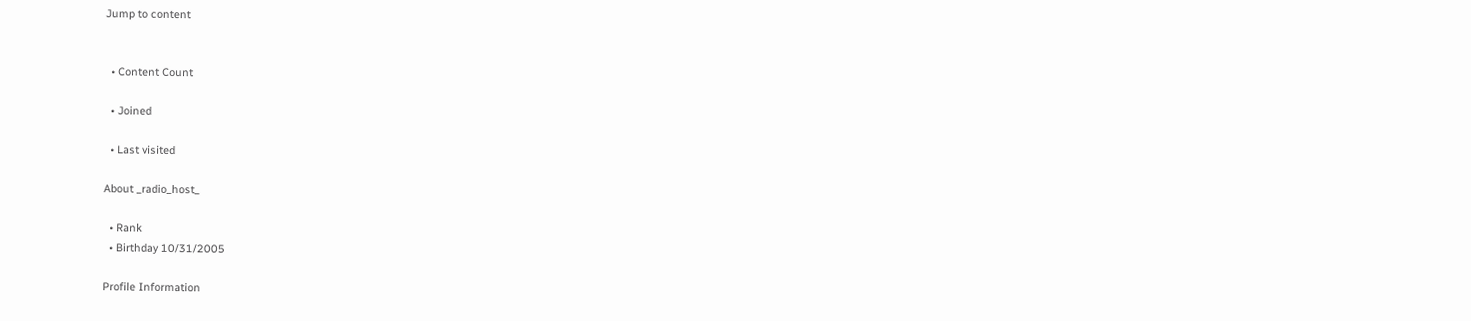Jump to content


  • Content Count

  • Joined

  • Last visited

About _radio_host_

  • Rank
  • Birthday 10/31/2005

Profile Information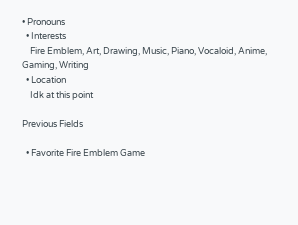• Pronouns
  • Interests
    Fire Emblem, Art, Drawing, Music, Piano, Vocaloid, Anime, Gaming, Writing
  • Location
    Idk at this point

Previous Fields

  • Favorite Fire Emblem Game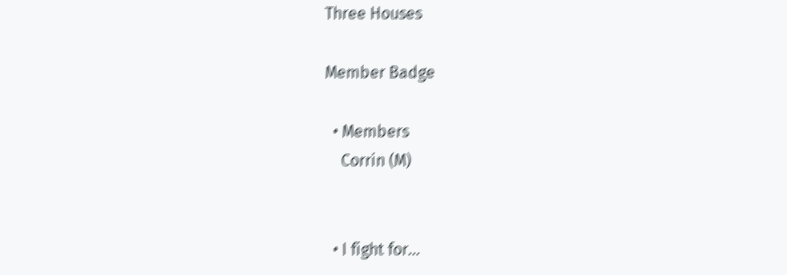Three Houses

Member Badge

  • Members
    Corrin (M)


  • I fight for...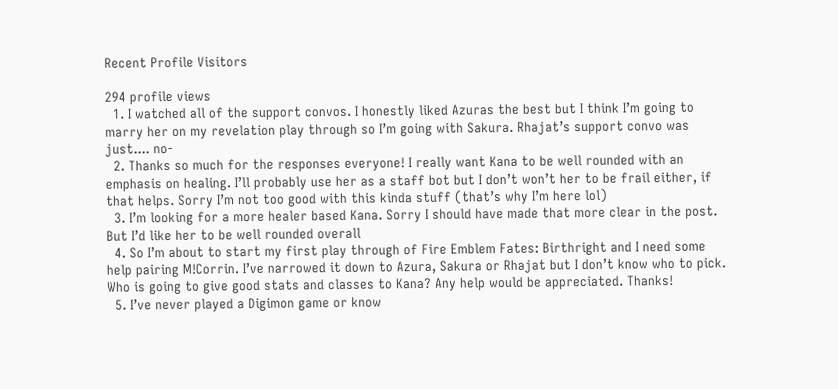Recent Profile Visitors

294 profile views
  1. I watched all of the support convos. I honestly liked Azuras the best but I think I’m going to marry her on my revelation play through so I’m going with Sakura. Rhajat’s support convo was just.... no-
  2. Thanks so much for the responses everyone! I really want Kana to be well rounded with an emphasis on healing. I’ll probably use her as a staff bot but I don’t won’t her to be frail either, if that helps. Sorry I’m not too good with this kinda stuff (that’s why I’m here lol)
  3. I’m looking for a more healer based Kana. Sorry I should have made that more clear in the post. But I’d like her to be well rounded overall
  4. So I’m about to start my first play through of Fire Emblem Fates: Birthright and I need some help pairing M!Corrin. I’ve narrowed it down to Azura, Sakura or Rhajat but I don’t know who to pick. Who is going to give good stats and classes to Kana? Any help would be appreciated. Thanks!
  5. I’ve never played a Digimon game or know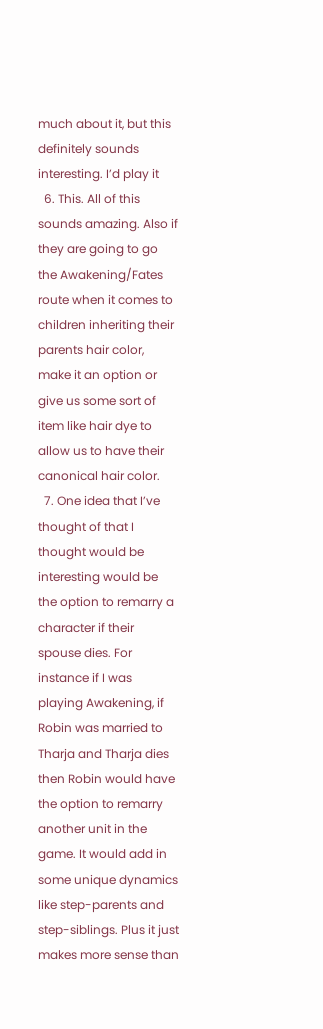much about it, but this definitely sounds interesting. I’d play it
  6. This. All of this sounds amazing. Also if they are going to go the Awakening/Fates route when it comes to children inheriting their parents hair color, make it an option or give us some sort of item like hair dye to allow us to have their canonical hair color.
  7. One idea that I’ve thought of that I thought would be interesting would be the option to remarry a character if their spouse dies. For instance if I was playing Awakening, if Robin was married to Tharja and Tharja dies then Robin would have the option to remarry another unit in the game. It would add in some unique dynamics like step-parents and step-siblings. Plus it just makes more sense than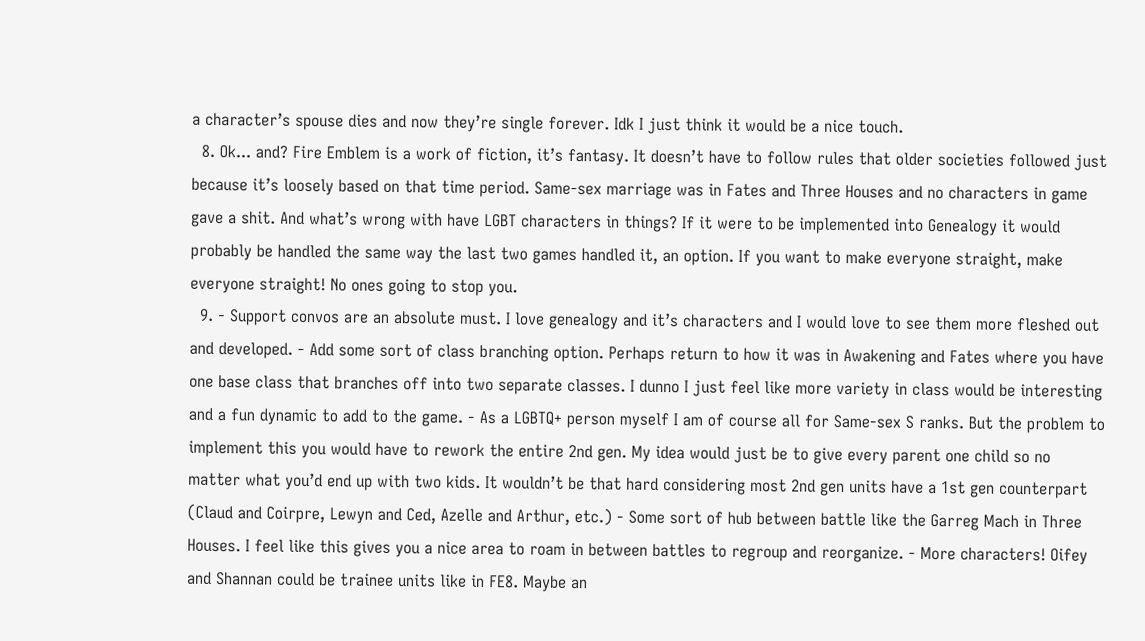a character’s spouse dies and now they’re single forever. Idk I just think it would be a nice touch.
  8. Ok... and? Fire Emblem is a work of fiction, it’s fantasy. It doesn’t have to follow rules that older societies followed just because it’s loosely based on that time period. Same-sex marriage was in Fates and Three Houses and no characters in game gave a shit. And what’s wrong with have LGBT characters in things? If it were to be implemented into Genealogy it would probably be handled the same way the last two games handled it, an option. If you want to make everyone straight, make everyone straight! No ones going to stop you.
  9. - Support convos are an absolute must. I love genealogy and it’s characters and I would love to see them more fleshed out and developed. - Add some sort of class branching option. Perhaps return to how it was in Awakening and Fates where you have one base class that branches off into two separate classes. I dunno I just feel like more variety in class would be interesting and a fun dynamic to add to the game. - As a LGBTQ+ person myself I am of course all for Same-sex S ranks. But the problem to implement this you would have to rework the entire 2nd gen. My idea would just be to give every parent one child so no matter what you’d end up with two kids. It wouldn’t be that hard considering most 2nd gen units have a 1st gen counterpart (Claud and Coirpre, Lewyn and Ced, Azelle and Arthur, etc.) - Some sort of hub between battle like the Garreg Mach in Three Houses. I feel like this gives you a nice area to roam in between battles to regroup and reorganize. - More characters! Oifey and Shannan could be trainee units like in FE8. Maybe an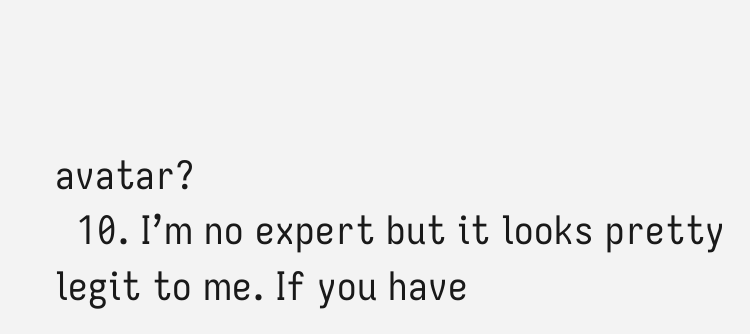avatar?
  10. I’m no expert but it looks pretty legit to me. If you have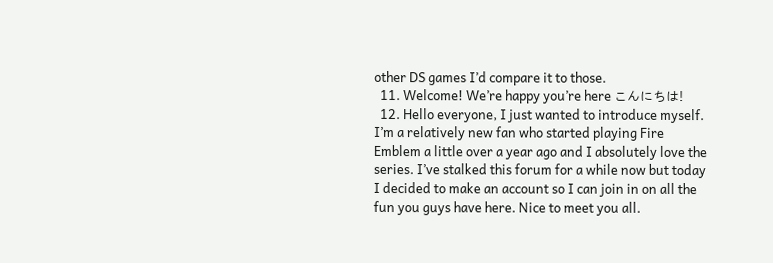other DS games I’d compare it to those.
  11. Welcome! We’re happy you’re here こんにちは!
  12. Hello everyone, I just wanted to introduce myself. I’m a relatively new fan who started playing Fire Emblem a little over a year ago and I absolutely love the series. I’ve stalked this forum for a while now but today I decided to make an account so I can join in on all the fun you guys have here. Nice to meet you all.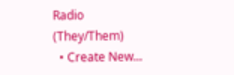Radio (They/Them)
  • Create New...